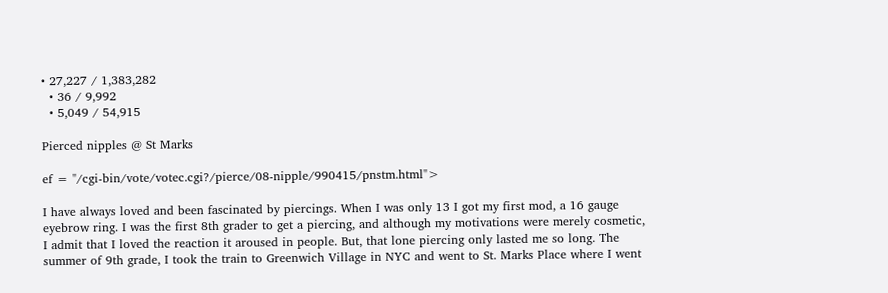• 27,227 / 1,383,282
  • 36 / 9,992
  • 5,049 / 54,915

Pierced nipples @ St Marks

ef = "/cgi-bin/vote/votec.cgi?/pierce/08-nipple/990415/pnstm.html">

I have always loved and been fascinated by piercings. When I was only 13 I got my first mod, a 16 gauge eyebrow ring. I was the first 8th grader to get a piercing, and although my motivations were merely cosmetic, I admit that I loved the reaction it aroused in people. But, that lone piercing only lasted me so long. The summer of 9th grade, I took the train to Greenwich Village in NYC and went to St. Marks Place where I went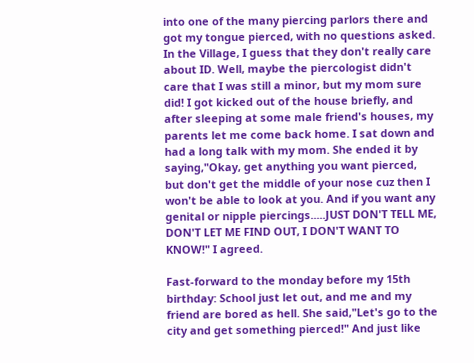into one of the many piercing parlors there and got my tongue pierced, with no questions asked. In the Village, I guess that they don't really care about ID. Well, maybe the piercologist didn't care that I was still a minor, but my mom sure did! I got kicked out of the house briefly, and after sleeping at some male friend's houses, my parents let me come back home. I sat down and had a long talk with my mom. She ended it by saying,"Okay, get anything you want pierced, but don't get the middle of your nose cuz then I won't be able to look at you. And if you want any genital or nipple piercings.....JUST DON'T TELL ME, DON'T LET ME FIND OUT, I DON'T WANT TO KNOW!" I agreed.

Fast-forward to the monday before my 15th birthday: School just let out, and me and my friend are bored as hell. She said,"Let's go to the city and get something pierced!" And just like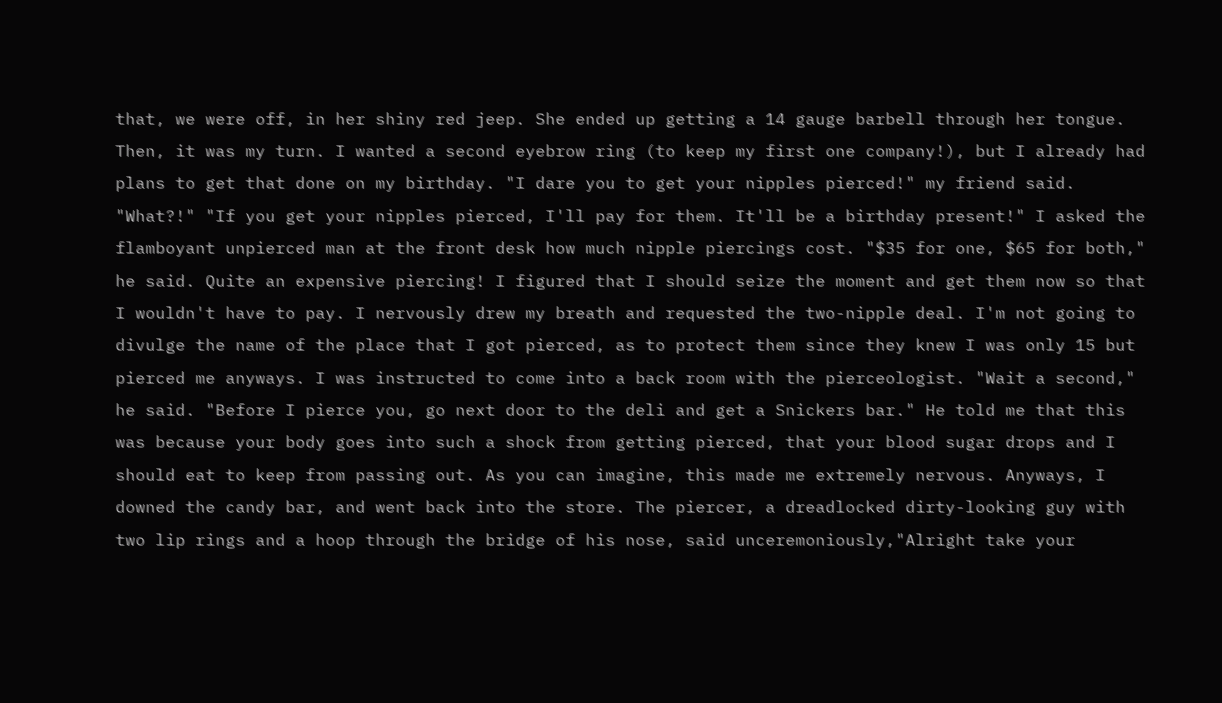that, we were off, in her shiny red jeep. She ended up getting a 14 gauge barbell through her tongue. Then, it was my turn. I wanted a second eyebrow ring (to keep my first one company!), but I already had plans to get that done on my birthday. "I dare you to get your nipples pierced!" my friend said. "What?!" "If you get your nipples pierced, I'll pay for them. It'll be a birthday present!" I asked the flamboyant unpierced man at the front desk how much nipple piercings cost. "$35 for one, $65 for both," he said. Quite an expensive piercing! I figured that I should seize the moment and get them now so that I wouldn't have to pay. I nervously drew my breath and requested the two-nipple deal. I'm not going to divulge the name of the place that I got pierced, as to protect them since they knew I was only 15 but pierced me anyways. I was instructed to come into a back room with the pierceologist. "Wait a second," he said. "Before I pierce you, go next door to the deli and get a Snickers bar." He told me that this was because your body goes into such a shock from getting pierced, that your blood sugar drops and I should eat to keep from passing out. As you can imagine, this made me extremely nervous. Anyways, I downed the candy bar, and went back into the store. The piercer, a dreadlocked dirty-looking guy with two lip rings and a hoop through the bridge of his nose, said unceremoniously,"Alright take your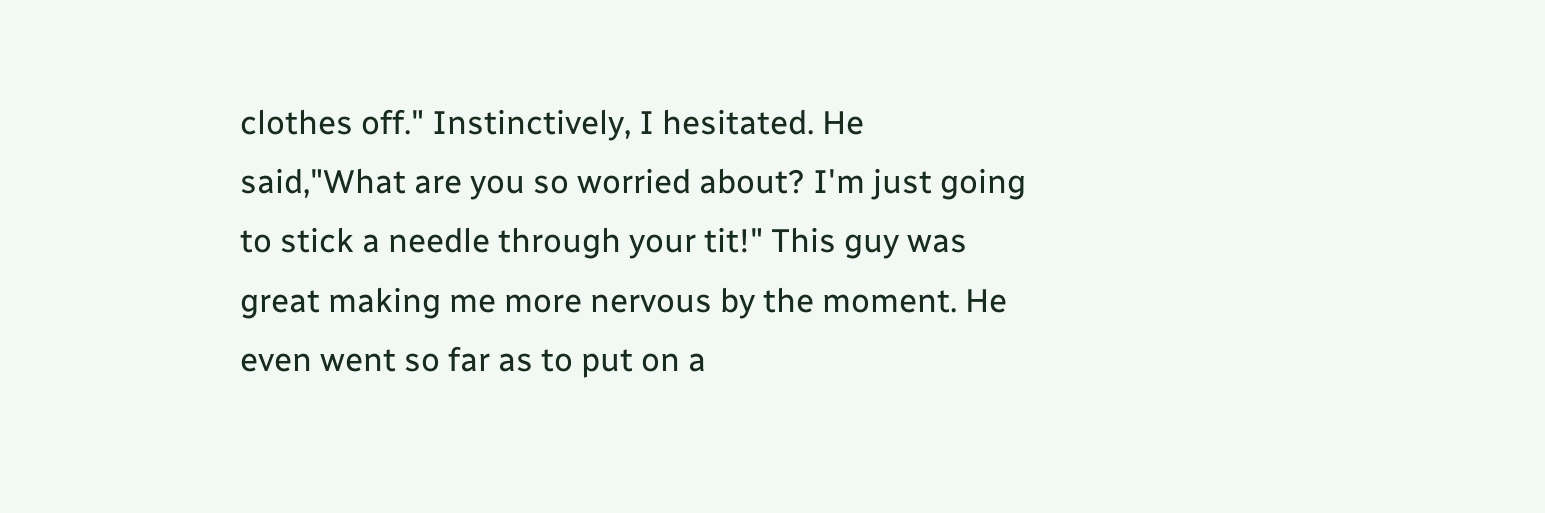clothes off." Instinctively, I hesitated. He said,"What are you so worried about? I'm just going to stick a needle through your tit!" This guy was great making me more nervous by the moment. He even went so far as to put on a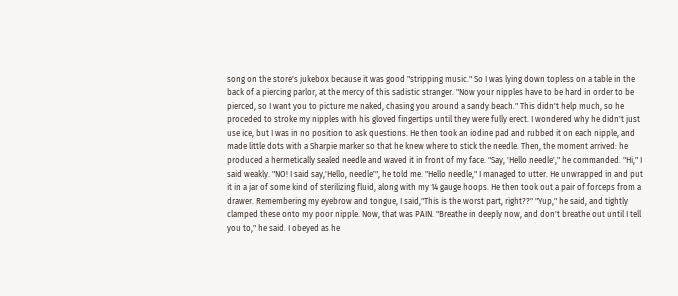song on the store's jukebox because it was good "stripping music." So I was lying down topless on a table in the back of a piercing parlor, at the mercy of this sadistic stranger. "Now your nipples have to be hard in order to be pierced, so I want you to picture me naked, chasing you around a sandy beach." This didn't help much, so he proceded to stroke my nipples with his gloved fingertips until they were fully erect. I wondered why he didn't just use ice, but I was in no position to ask questions. He then took an iodine pad and rubbed it on each nipple, and made little dots with a Sharpie marker so that he knew where to stick the needle. Then, the moment arrived: he produced a hermetically sealed needle and waved it in front of my face. "Say, 'Hello needle'," he commanded. "Hi," I said weakly. "NO! I said say,'Hello, needle'", he told me. "Hello needle," I managed to utter. He unwrapped in and put it in a jar of some kind of sterilizing fluid, along with my 14 gauge hoops. He then took out a pair of forceps from a drawer. Remembering my eyebrow and tongue, I said,"This is the worst part, right??" "Yup," he said, and tightly clamped these onto my poor nipple. Now, that was PAIN. "Breathe in deeply now, and don't breathe out until I tell you to," he said. I obeyed as he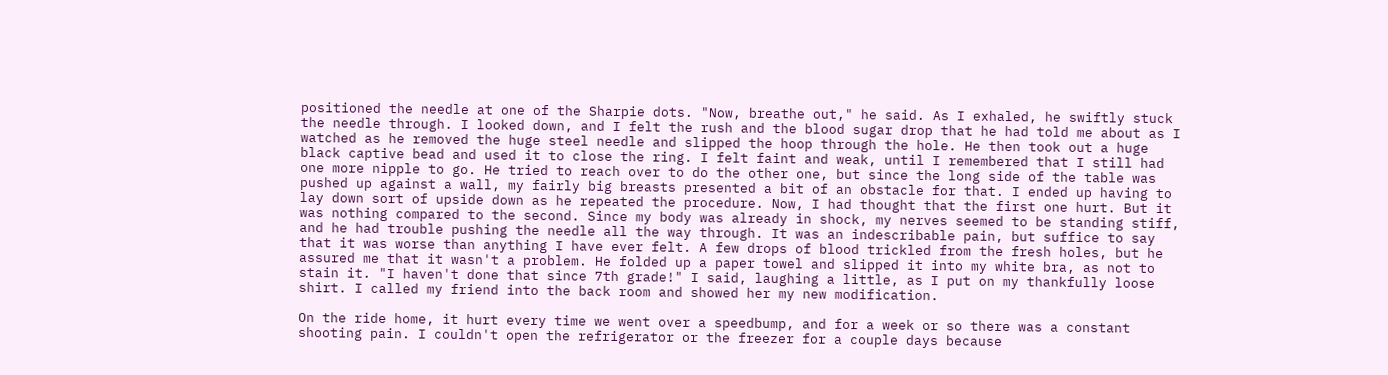positioned the needle at one of the Sharpie dots. "Now, breathe out," he said. As I exhaled, he swiftly stuck the needle through. I looked down, and I felt the rush and the blood sugar drop that he had told me about as I watched as he removed the huge steel needle and slipped the hoop through the hole. He then took out a huge black captive bead and used it to close the ring. I felt faint and weak, until I remembered that I still had one more nipple to go. He tried to reach over to do the other one, but since the long side of the table was pushed up against a wall, my fairly big breasts presented a bit of an obstacle for that. I ended up having to lay down sort of upside down as he repeated the procedure. Now, I had thought that the first one hurt. But it was nothing compared to the second. Since my body was already in shock, my nerves seemed to be standing stiff, and he had trouble pushing the needle all the way through. It was an indescribable pain, but suffice to say that it was worse than anything I have ever felt. A few drops of blood trickled from the fresh holes, but he assured me that it wasn't a problem. He folded up a paper towel and slipped it into my white bra, as not to stain it. "I haven't done that since 7th grade!" I said, laughing a little, as I put on my thankfully loose shirt. I called my friend into the back room and showed her my new modification.

On the ride home, it hurt every time we went over a speedbump, and for a week or so there was a constant shooting pain. I couldn't open the refrigerator or the freezer for a couple days because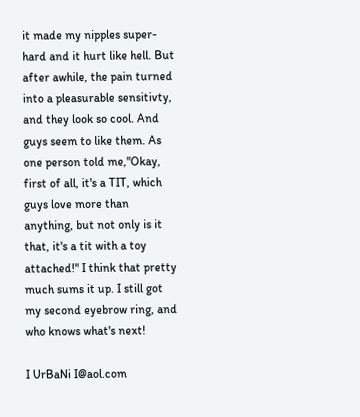it made my nipples super-hard and it hurt like hell. But after awhile, the pain turned into a pleasurable sensitivty, and they look so cool. And guys seem to like them. As one person told me,"Okay, first of all, it's a TIT, which guys love more than anything, but not only is it that, it's a tit with a toy attached!" I think that pretty much sums it up. I still got my second eyebrow ring, and who knows what's next!

I UrBaNi I@aol.com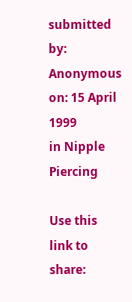submitted by: Anonymous
on: 15 April 1999
in Nipple Piercing

Use this link to share: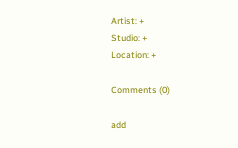Artist: +
Studio: +
Location: +

Comments (0)

add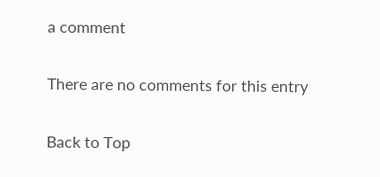a comment

There are no comments for this entry

Back to Top